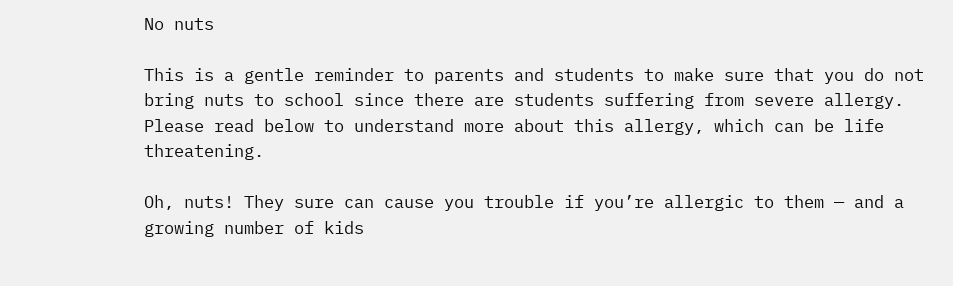No nuts

This is a gentle reminder to parents and students to make sure that you do not bring nuts to school since there are students suffering from severe allergy. Please read below to understand more about this allergy, which can be life threatening.

Oh, nuts! They sure can cause you trouble if you’re allergic to them — and a growing number of kids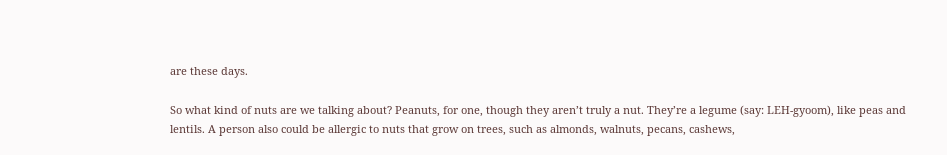are these days.

So what kind of nuts are we talking about? Peanuts, for one, though they aren’t truly a nut. They’re a legume (say: LEH-gyoom), like peas and lentils. A person also could be allergic to nuts that grow on trees, such as almonds, walnuts, pecans, cashews,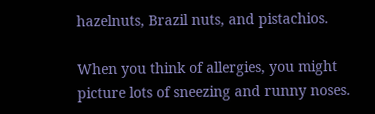hazelnuts, Brazil nuts, and pistachios.

When you think of allergies, you might picture lots of sneezing and runny noses.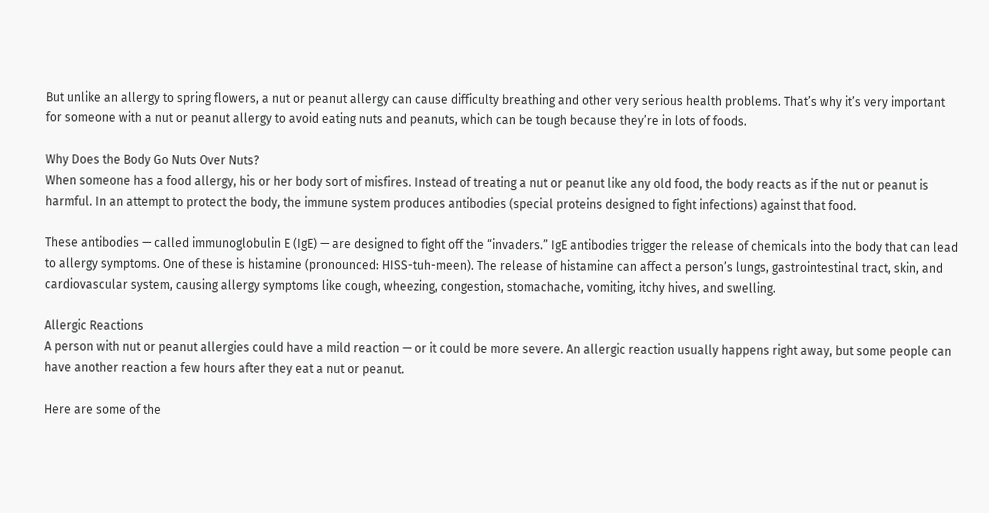But unlike an allergy to spring flowers, a nut or peanut allergy can cause difficulty breathing and other very serious health problems. That’s why it’s very important for someone with a nut or peanut allergy to avoid eating nuts and peanuts, which can be tough because they’re in lots of foods.

Why Does the Body Go Nuts Over Nuts?
When someone has a food allergy, his or her body sort of misfires. Instead of treating a nut or peanut like any old food, the body reacts as if the nut or peanut is harmful. In an attempt to protect the body, the immune system produces antibodies (special proteins designed to fight infections) against that food.

These antibodies — called immunoglobulin E (IgE) — are designed to fight off the “invaders.” IgE antibodies trigger the release of chemicals into the body that can lead to allergy symptoms. One of these is histamine (pronounced: HISS-tuh-meen). The release of histamine can affect a person’s lungs, gastrointestinal tract, skin, and cardiovascular system, causing allergy symptoms like cough, wheezing, congestion, stomachache, vomiting, itchy hives, and swelling.

Allergic Reactions
A person with nut or peanut allergies could have a mild reaction — or it could be more severe. An allergic reaction usually happens right away, but some people can have another reaction a few hours after they eat a nut or peanut.

Here are some of the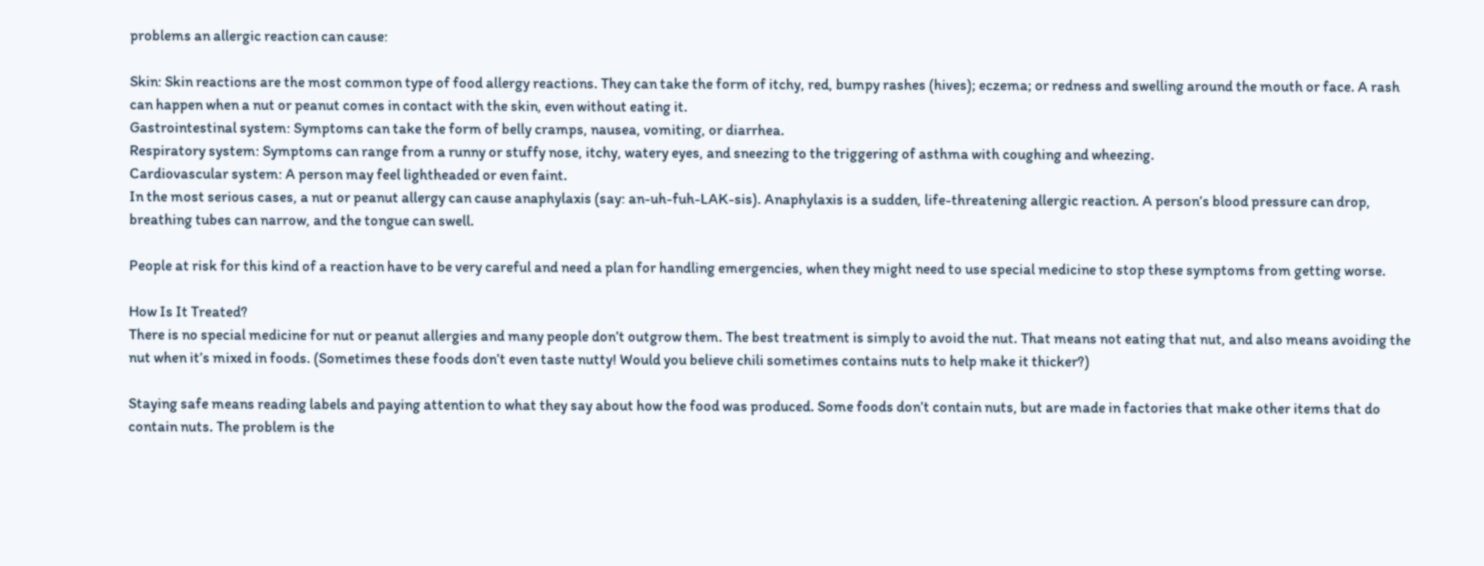problems an allergic reaction can cause:

Skin: Skin reactions are the most common type of food allergy reactions. They can take the form of itchy, red, bumpy rashes (hives); eczema; or redness and swelling around the mouth or face. A rash can happen when a nut or peanut comes in contact with the skin, even without eating it.
Gastrointestinal system: Symptoms can take the form of belly cramps, nausea, vomiting, or diarrhea.
Respiratory system: Symptoms can range from a runny or stuffy nose, itchy, watery eyes, and sneezing to the triggering of asthma with coughing and wheezing.
Cardiovascular system: A person may feel lightheaded or even faint.
In the most serious cases, a nut or peanut allergy can cause anaphylaxis (say: an-uh-fuh-LAK-sis). Anaphylaxis is a sudden, life-threatening allergic reaction. A person’s blood pressure can drop, breathing tubes can narrow, and the tongue can swell.

People at risk for this kind of a reaction have to be very careful and need a plan for handling emergencies, when they might need to use special medicine to stop these symptoms from getting worse.

How Is It Treated?
There is no special medicine for nut or peanut allergies and many people don’t outgrow them. The best treatment is simply to avoid the nut. That means not eating that nut, and also means avoiding the nut when it’s mixed in foods. (Sometimes these foods don’t even taste nutty! Would you believe chili sometimes contains nuts to help make it thicker?)

Staying safe means reading labels and paying attention to what they say about how the food was produced. Some foods don’t contain nuts, but are made in factories that make other items that do contain nuts. The problem is the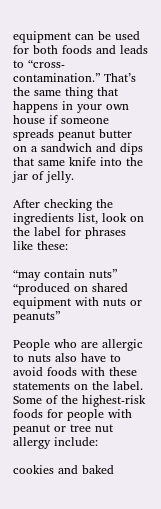equipment can be used for both foods and leads to “cross-contamination.” That’s the same thing that happens in your own house if someone spreads peanut butter on a sandwich and dips that same knife into the jar of jelly.

After checking the ingredients list, look on the label for phrases like these:

“may contain nuts”
“produced on shared equipment with nuts or peanuts”

People who are allergic to nuts also have to avoid foods with these statements on the label. Some of the highest-risk foods for people with peanut or tree nut allergy include:

cookies and baked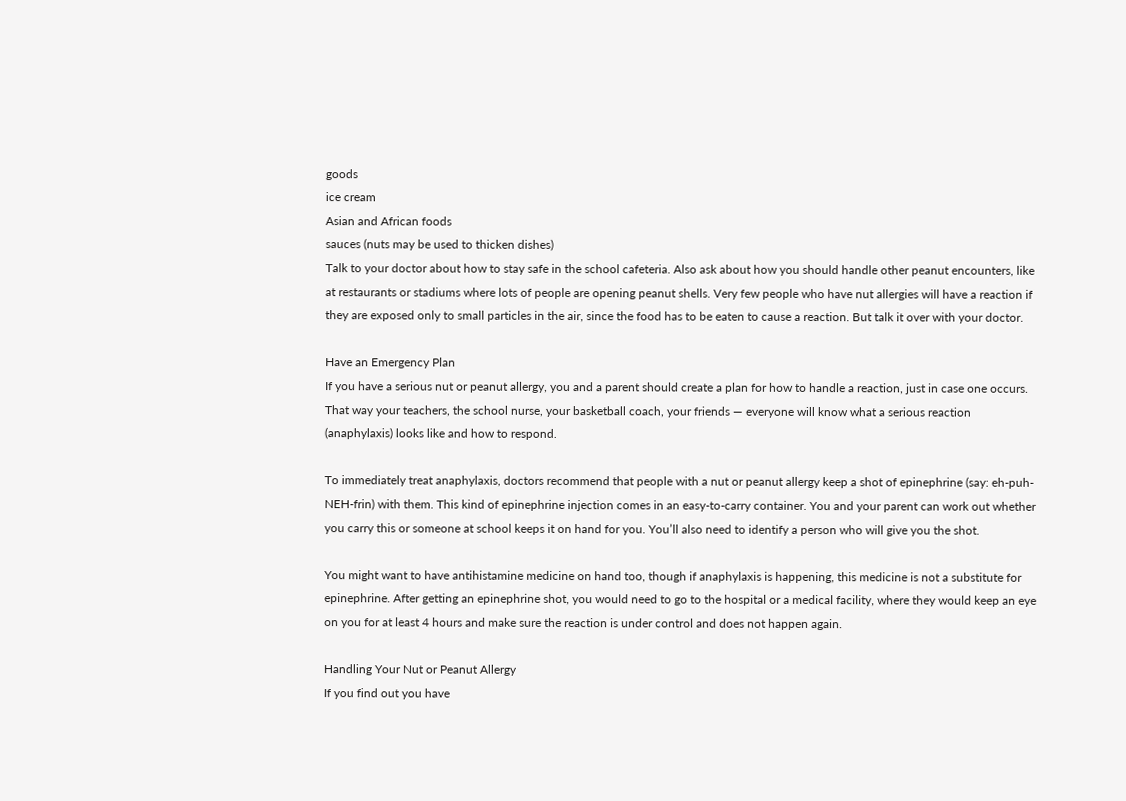goods
ice cream
Asian and African foods
sauces (nuts may be used to thicken dishes)
Talk to your doctor about how to stay safe in the school cafeteria. Also ask about how you should handle other peanut encounters, like at restaurants or stadiums where lots of people are opening peanut shells. Very few people who have nut allergies will have a reaction if they are exposed only to small particles in the air, since the food has to be eaten to cause a reaction. But talk it over with your doctor.

Have an Emergency Plan
If you have a serious nut or peanut allergy, you and a parent should create a plan for how to handle a reaction, just in case one occurs. That way your teachers, the school nurse, your basketball coach, your friends — everyone will know what a serious reaction (anaphylaxis) looks like and how to respond.

To immediately treat anaphylaxis, doctors recommend that people with a nut or peanut allergy keep a shot of epinephrine (say: eh-puh-NEH-frin) with them. This kind of epinephrine injection comes in an easy-to-carry container. You and your parent can work out whether you carry this or someone at school keeps it on hand for you. You’ll also need to identify a person who will give you the shot.

You might want to have antihistamine medicine on hand too, though if anaphylaxis is happening, this medicine is not a substitute for epinephrine. After getting an epinephrine shot, you would need to go to the hospital or a medical facility, where they would keep an eye on you for at least 4 hours and make sure the reaction is under control and does not happen again.

Handling Your Nut or Peanut Allergy
If you find out you have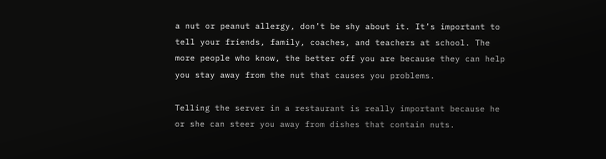a nut or peanut allergy, don’t be shy about it. It’s important to tell your friends, family, coaches, and teachers at school. The more people who know, the better off you are because they can help you stay away from the nut that causes you problems.

Telling the server in a restaurant is really important because he or she can steer you away from dishes that contain nuts.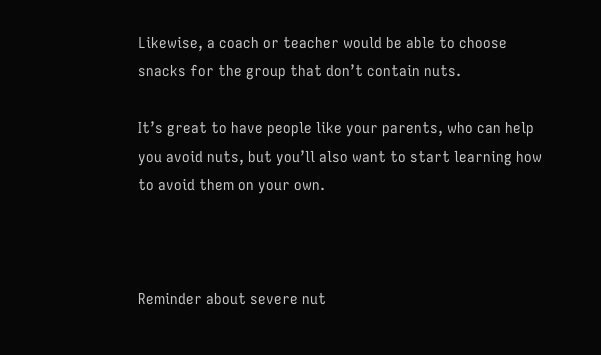Likewise, a coach or teacher would be able to choose snacks for the group that don’t contain nuts.

It’s great to have people like your parents, who can help you avoid nuts, but you’ll also want to start learning how to avoid them on your own.



Reminder about severe nut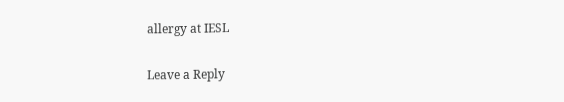allergy at IESL

Leave a Reply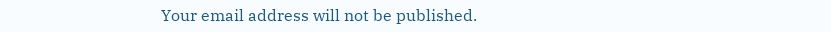Your email address will not be published.